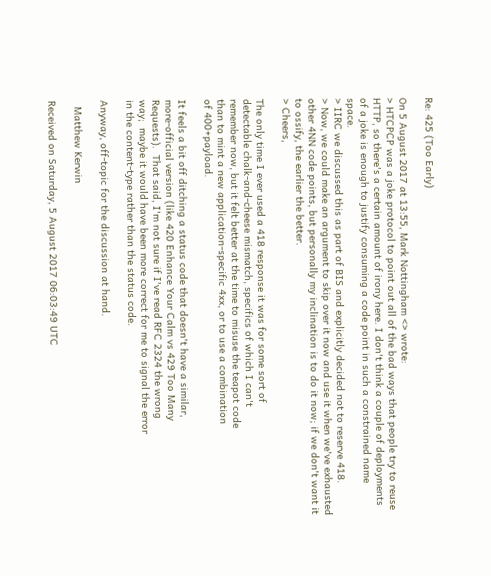Re: 425 (Too Early)

On 5 August 2017 at 13:55, Mark Nottingham <> wrote:
> HTCPCP was a joke protocol to point out all of the bad ways that people try to reuse HTTP, so there's a certain amount of irony here. I don't think a couple of deployments of a joke is enough to justify consuming a code point in such a constrained name space.
> IIRC we discussed this as part of BIS and explicitly decided not to reserve 418.
> Now, we could make an argument to skip over it now and use it when we've exhausted other 4NN code points, but personally my inclination is to do it now; if we don't want it to ossify, the earlier the better.
> Cheers,

The only time I ever used a 418 response it was for some sort of
detectable chalk-and-cheese mismatch, specifics of which I can't
remember now, but it felt better at the time to misuse the teapot code
than to mint a new application-specific 4xx, or to use a combination
of 400+payload.

It feels a bit off ditching a status code that doesn't have a similar,
more-official version (like 420 Enhance Your Calm vs 429 Too Many
Requests).  That said, I'm not sure if I've read RFC 2324 the wrong
way;  maybe it would have been more correct for me to signal the error
in the content-type rather than the status code.

Anyway, off-topic for the discussion at hand.

  Matthew Kerwin

Received on Saturday, 5 August 2017 06:03:49 UTC